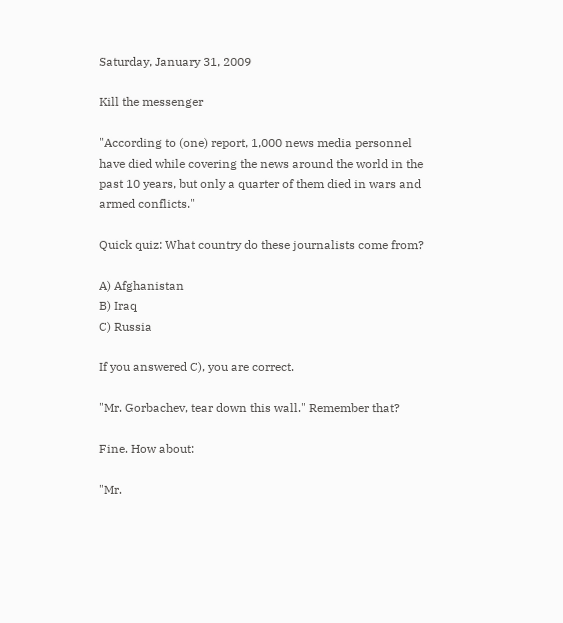Saturday, January 31, 2009

Kill the messenger

"According to (one) report, 1,000 news media personnel have died while covering the news around the world in the past 10 years, but only a quarter of them died in wars and armed conflicts."

Quick quiz: What country do these journalists come from?

A) Afghanistan
B) Iraq
C) Russia

If you answered C), you are correct.

"Mr. Gorbachev, tear down this wall." Remember that?

Fine. How about:

"Mr.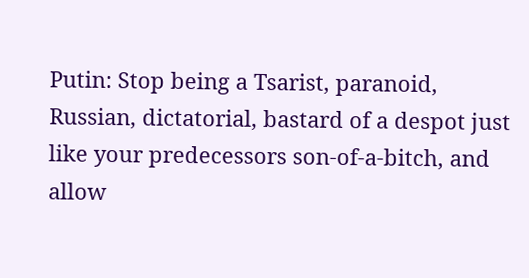Putin: Stop being a Tsarist, paranoid, Russian, dictatorial, bastard of a despot just like your predecessors son-of-a-bitch, and allow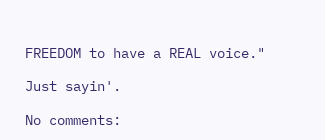FREEDOM to have a REAL voice."

Just sayin'.

No comments: